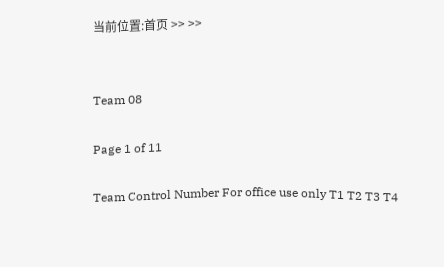当前位置:首页 >> >>


Team 08

Page 1 of 11

Team Control Number For office use only T1 T2 T3 T4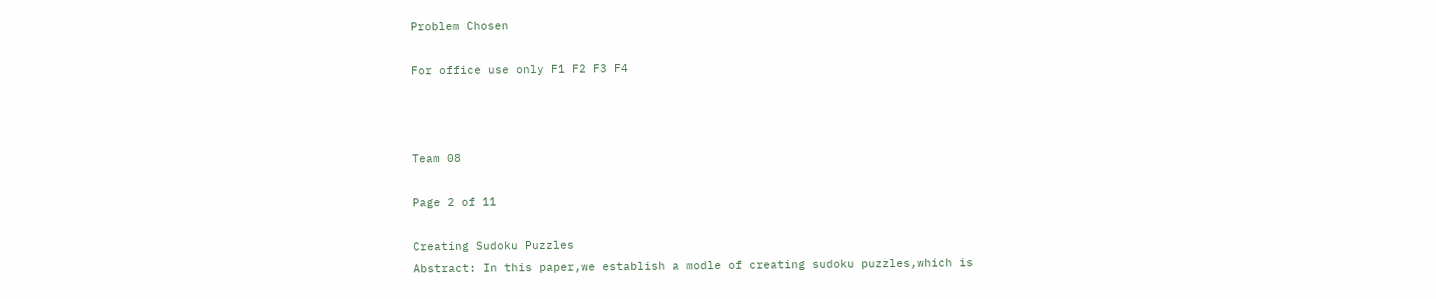Problem Chosen

For office use only F1 F2 F3 F4



Team 08

Page 2 of 11

Creating Sudoku Puzzles
Abstract: In this paper,we establish a modle of creating sudoku puzzles,which is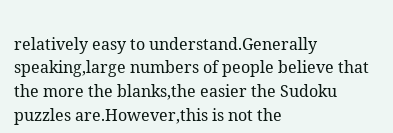relatively easy to understand.Generally speaking,large numbers of people believe that the more the blanks,the easier the Sudoku puzzles are.However,this is not the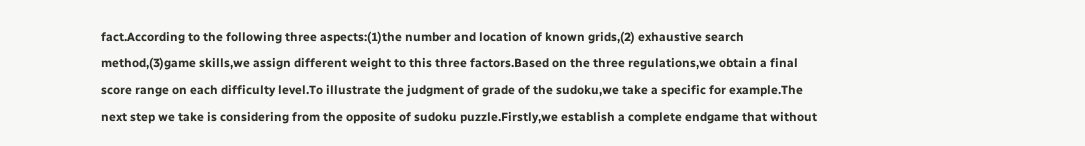fact.According to the following three aspects:(1)the number and location of known grids,(2) exhaustive search method,(3)game skills,we assign different weight to this three factors.Based on the three regulations,we obtain a final score range on each difficulty level.To illustrate the judgment of grade of the sudoku,we take a specific for example.The next step we take is considering from the opposite of sudoku puzzle.Firstly,we establish a complete endgame that without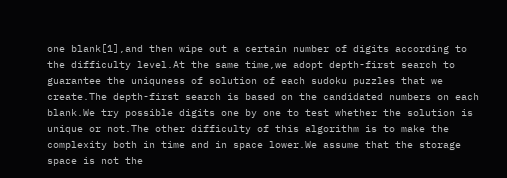one blank[1],and then wipe out a certain number of digits according to the difficulty level.At the same time,we adopt depth-first search to guarantee the uniquness of solution of each sudoku puzzles that we create.The depth-first search is based on the candidated numbers on each blank.We try possible digits one by one to test whether the solution is unique or not.The other difficulty of this algorithm is to make the complexity both in time and in space lower.We assume that the storage space is not the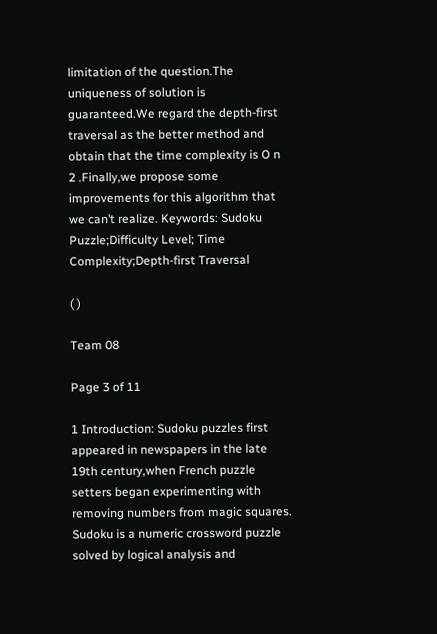limitation of the question.The uniqueness of solution is guaranteed.We regard the depth-first traversal as the better method and obtain that the time complexity is O n 2 .Finally,we propose some improvements for this algorithm that we can’t realize. Keywords: Sudoku Puzzle;Difficulty Level; Time Complexity;Depth-first Traversal

( )

Team 08

Page 3 of 11

1 Introduction: Sudoku puzzles first appeared in newspapers in the late 19th century,when French puzzle setters began experimenting with removing numbers from magic squares. Sudoku is a numeric crossword puzzle solved by logical analysis and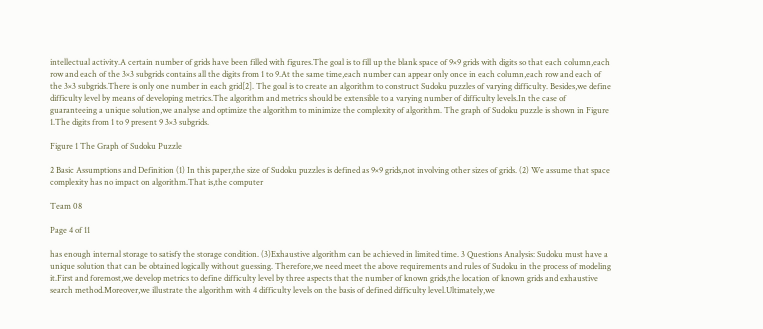intellectual activity.A certain number of grids have been filled with figures.The goal is to fill up the blank space of 9×9 grids with digits so that each column,each row and each of the 3×3 subgrids contains all the digits from 1 to 9.At the same time,each number can appear only once in each column,each row and each of the 3×3 subgrids.There is only one number in each grid[2]. The goal is to create an algorithm to construct Sudoku puzzles of varying difficulty. Besides,we define difficulty level by means of developing metrics.The algorithm and metrics should be extensible to a varying number of difficulty levels.In the case of guaranteeing a unique solution,we analyse and optimize the algorithm to minimize the complexity of algorithm. The graph of Sudoku puzzle is shown in Figure 1.The digits from 1 to 9 present 9 3×3 subgrids.

Figure 1 The Graph of Sudoku Puzzle

2 Basic Assumptions and Definition (1) In this paper,the size of Sudoku puzzles is defined as 9×9 grids,not involving other sizes of grids. (2) We assume that space complexity has no impact on algorithm.That is,the computer

Team 08

Page 4 of 11

has enough internal storage to satisfy the storage condition. (3)Exhaustive algorithm can be achieved in limited time. 3 Questions Analysis: Sudoku must have a unique solution that can be obtained logically without guessing. Therefore,we need meet the above requirements and rules of Sudoku in the process of modeling it.First and foremost,we develop metrics to define difficulty level by three aspects that the number of known grids,the location of known grids and exhaustive search method.Moreover,we illustrate the algorithm with 4 difficulty levels on the basis of defined difficulty level.Ultimately,we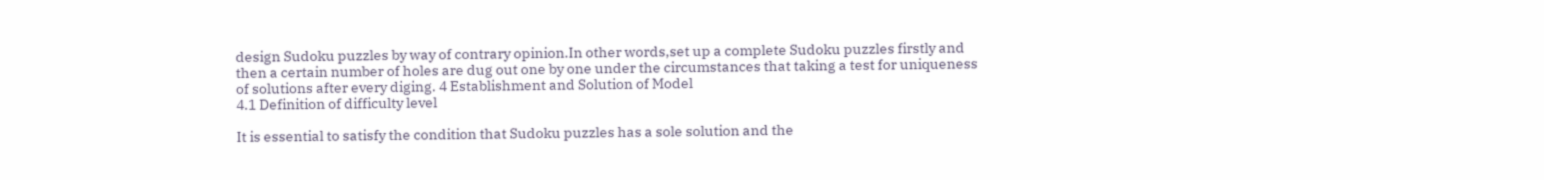design Sudoku puzzles by way of contrary opinion.In other words,set up a complete Sudoku puzzles firstly and then a certain number of holes are dug out one by one under the circumstances that taking a test for uniqueness of solutions after every diging. 4 Establishment and Solution of Model
4.1 Definition of difficulty level

It is essential to satisfy the condition that Sudoku puzzles has a sole solution and the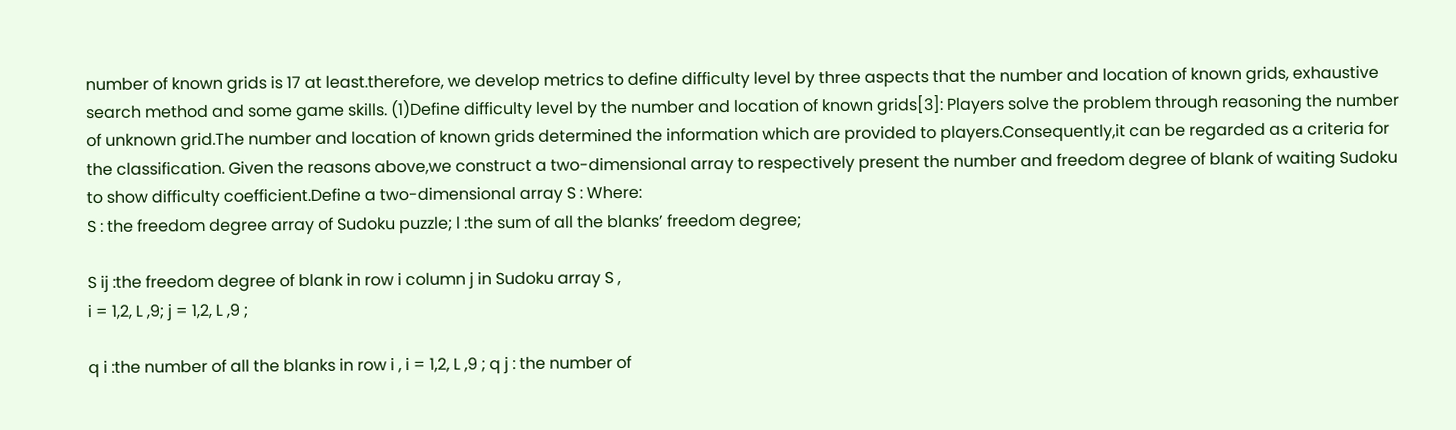number of known grids is 17 at least.therefore, we develop metrics to define difficulty level by three aspects that the number and location of known grids, exhaustive search method and some game skills. (1)Define difficulty level by the number and location of known grids[3]: Players solve the problem through reasoning the number of unknown grid.The number and location of known grids determined the information which are provided to players.Consequently,it can be regarded as a criteria for the classification. Given the reasons above,we construct a two-dimensional array to respectively present the number and freedom degree of blank of waiting Sudoku to show difficulty coefficient.Define a two-dimensional array S : Where:
S : the freedom degree array of Sudoku puzzle; l :the sum of all the blanks’ freedom degree;

S ij :the freedom degree of blank in row i column j in Sudoku array S ,
i = 1,2, L ,9; j = 1,2, L ,9 ;

q i :the number of all the blanks in row i , i = 1,2, L ,9 ; q j : the number of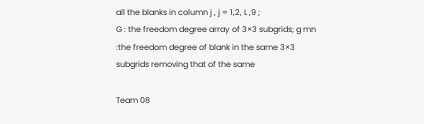all the blanks in column j , j = 1,2, L ,9 ;
G : the freedom degree array of 3×3 subgrids; g mn :the freedom degree of blank in the same 3×3 subgrids removing that of the same

Team 08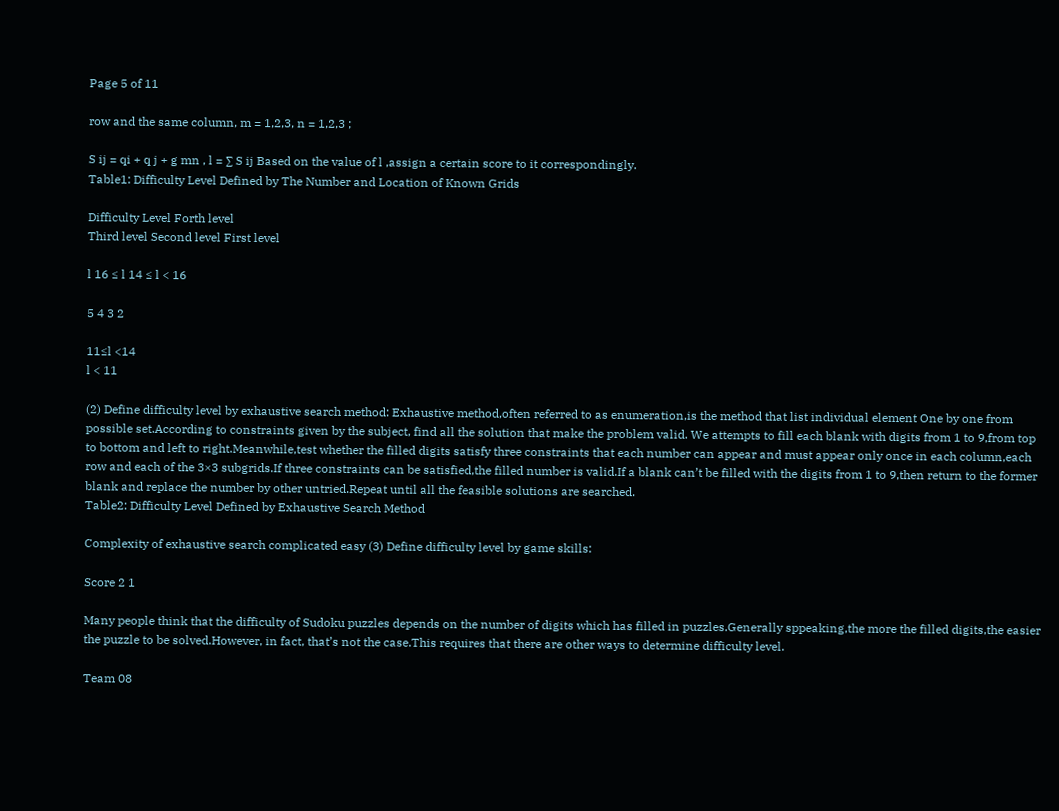Page 5 of 11

row and the same column, m = 1,2,3, n = 1,2,3 ;

S ij = qi + q j + g mn , l = ∑ S ij Based on the value of l ,assign a certain score to it correspondingly.
Table1: Difficulty Level Defined by The Number and Location of Known Grids

Difficulty Level Forth level
Third level Second level First level

l 16 ≤ l 14 ≤ l < 16

5 4 3 2

11≤l <14
l < 11

(2) Define difficulty level by exhaustive search method: Exhaustive method,often referred to as enumeration,is the method that list individual element One by one from possible set.According to constraints given by the subject, find all the solution that make the problem valid. We attempts to fill each blank with digits from 1 to 9,from top to bottom and left to right.Meanwhile,test whether the filled digits satisfy three constraints that each number can appear and must appear only once in each column,each row and each of the 3×3 subgrids.If three constraints can be satisfied,the filled number is valid.If a blank can’t be filled with the digits from 1 to 9,then return to the former blank and replace the number by other untried.Repeat until all the feasible solutions are searched.
Table2: Difficulty Level Defined by Exhaustive Search Method

Complexity of exhaustive search complicated easy (3) Define difficulty level by game skills:

Score 2 1

Many people think that the difficulty of Sudoku puzzles depends on the number of digits which has filled in puzzles.Generally sppeaking,the more the filled digits,the easier the puzzle to be solved.However, in fact, that’s not the case.This requires that there are other ways to determine difficulty level.

Team 08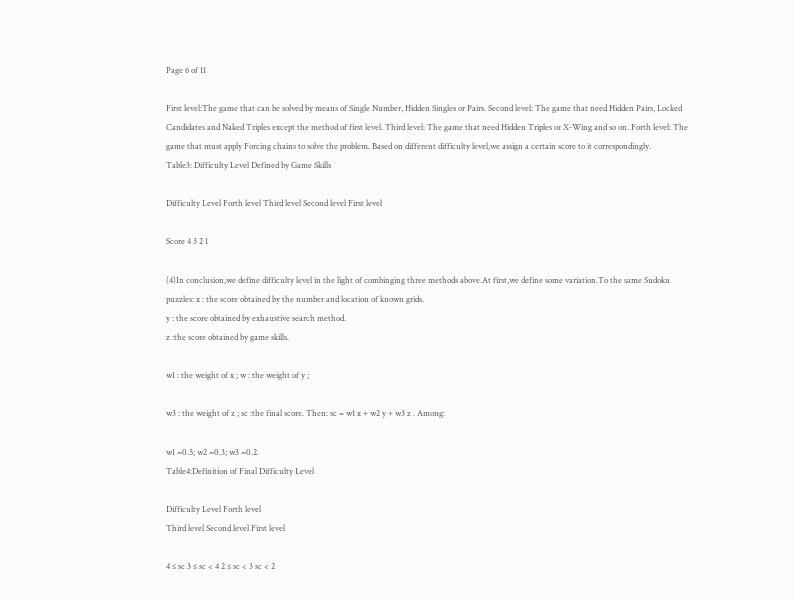Page 6 of 11

First level:The game that can be solved by means of Single Number, Hidden Singles or Pairs. Second level: The game that need Hidden Pairs, Locked Candidates and Naked Triples except the method of first level. Third level: The game that need Hidden Triples or X-Wing and so on. Forth level: The game that must apply Forcing chains to solve the problem. Based on different difficulty level,we assign a certain score to it correspondingly.
Table3: Difficulty Level Defined by Game Skills

Difficulty Level Forth level Third level Second level First level

Score 4 3 2 1

(4)In conclusion,we define difficulty level in the light of combinging three methods above.At first,we define some variation.To the same Sudoku puzzles: x : the score obtained by the number and location of known grids.
y : the score obtained by exhaustive search method.
z :the score obtained by game skills.

w1 : the weight of x ; w : the weight of y ;

w3 : the weight of z ; sc :the final score. Then: sc = w1 x + w2 y + w3 z . Among:

w1 =0.5; w2 =0.3; w3 =0.2.
Table4:Definition of Final Difficulty Level

Difficulty Level Forth level
Third level Second level First level

4 ≤ sc 3 ≤ sc < 4 2 ≤ sc < 3 sc < 2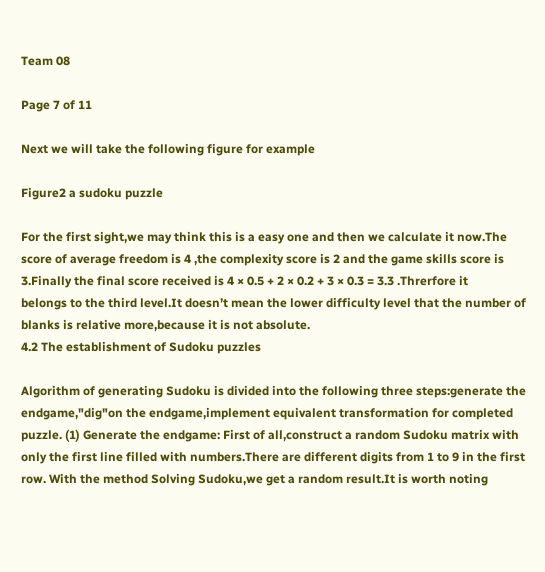Team 08

Page 7 of 11

Next we will take the following figure for example

Figure2 a sudoku puzzle

For the first sight,we may think this is a easy one and then we calculate it now.The score of average freedom is 4 ,the complexity score is 2 and the game skills score is 3.Finally the final score received is 4 × 0.5 + 2 × 0.2 + 3 × 0.3 = 3.3 .Threrfore it
belongs to the third level.It doesn’t mean the lower difficulty level that the number of blanks is relative more,because it is not absolute.
4.2 The establishment of Sudoku puzzles

Algorithm of generating Sudoku is divided into the following three steps:generate the endgame,"dig"on the endgame,implement equivalent transformation for completed puzzle. (1) Generate the endgame: First of all,construct a random Sudoku matrix with only the first line filled with numbers.There are different digits from 1 to 9 in the first row. With the method Solving Sudoku,we get a random result.It is worth noting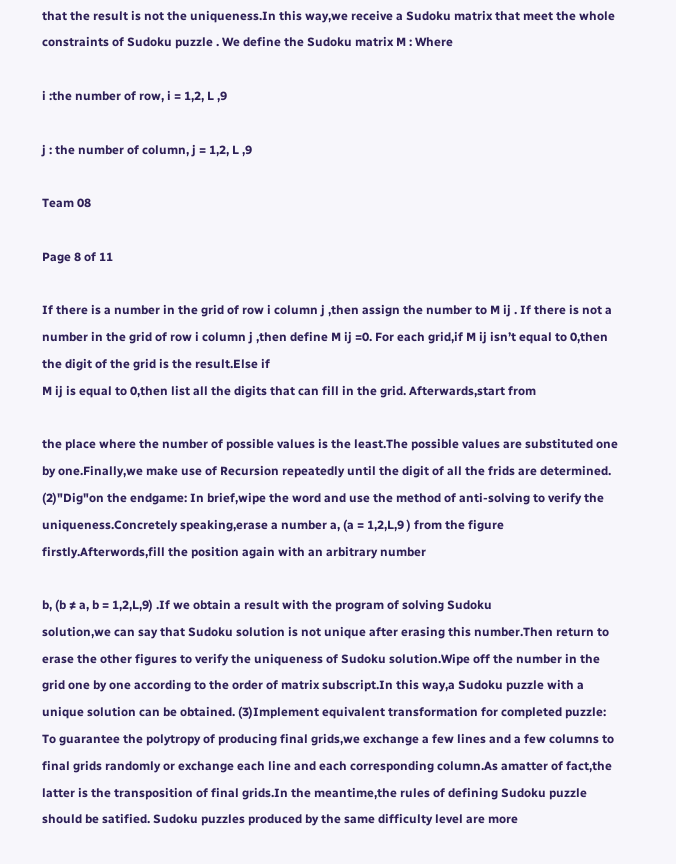that the result is not the uniqueness.In this way,we receive a Sudoku matrix that meet the whole constraints of Sudoku puzzle . We define the Sudoku matrix M : Where

i :the number of row, i = 1,2, L ,9

j : the number of column, j = 1,2, L ,9

Team 08

Page 8 of 11

If there is a number in the grid of row i column j ,then assign the number to M ij . If there is not a number in the grid of row i column j ,then define M ij =0. For each grid,if M ij isn’t equal to 0,then the digit of the grid is the result.Else if
M ij is equal to 0,then list all the digits that can fill in the grid. Afterwards,start from

the place where the number of possible values is the least.The possible values are substituted one by one.Finally,we make use of Recursion repeatedly until the digit of all the frids are determined. (2)"Dig"on the endgame: In brief,wipe the word and use the method of anti-solving to verify the uniqueness.Concretely speaking,erase a number a, (a = 1,2,L,9 ) from the figure firstly.Afterwords,fill the position again with an arbitrary number

b, (b ≠ a, b = 1,2,L,9) .If we obtain a result with the program of solving Sudoku
solution,we can say that Sudoku solution is not unique after erasing this number.Then return to erase the other figures to verify the uniqueness of Sudoku solution.Wipe off the number in the grid one by one according to the order of matrix subscript.In this way,a Sudoku puzzle with a unique solution can be obtained. (3)Implement equivalent transformation for completed puzzle: To guarantee the polytropy of producing final grids,we exchange a few lines and a few columns to final grids randomly or exchange each line and each corresponding column.As amatter of fact,the latter is the transposition of final grids.In the meantime,the rules of defining Sudoku puzzle should be satified. Sudoku puzzles produced by the same difficulty level are more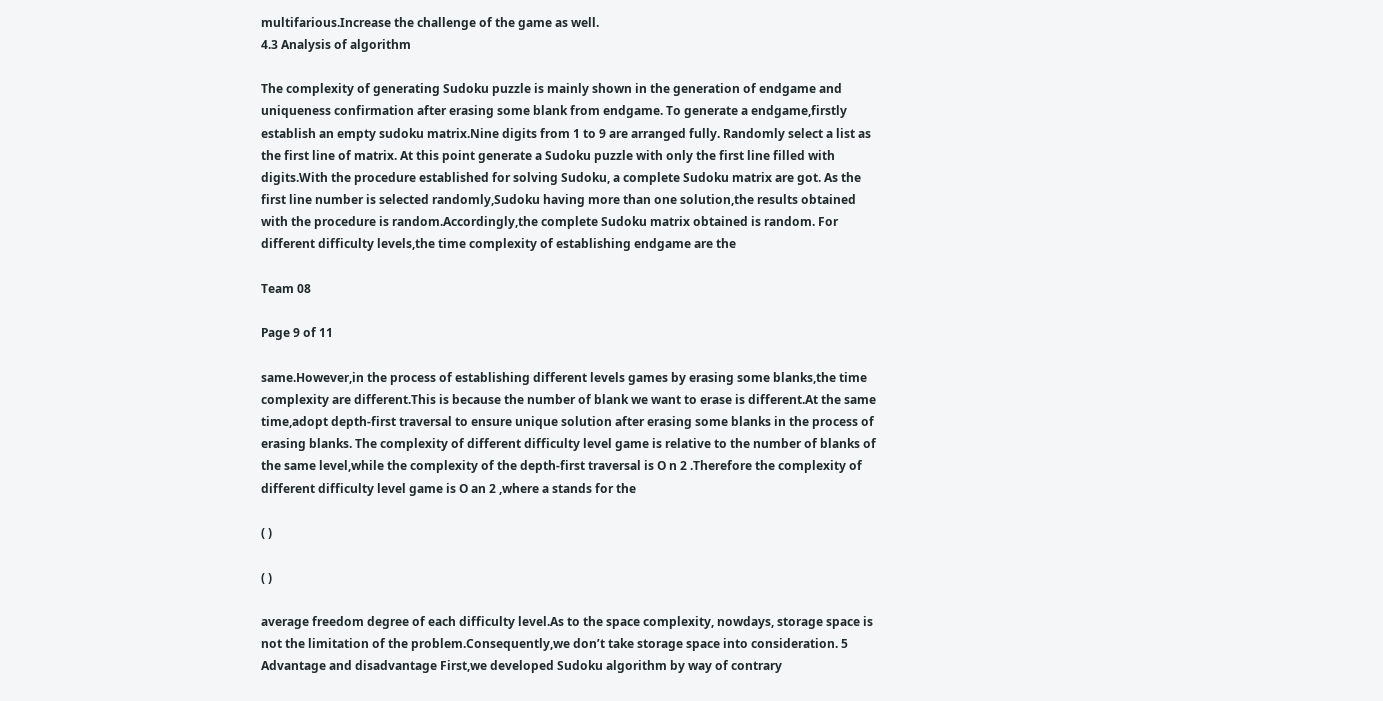multifarious.Increase the challenge of the game as well.
4.3 Analysis of algorithm

The complexity of generating Sudoku puzzle is mainly shown in the generation of endgame and uniqueness confirmation after erasing some blank from endgame. To generate a endgame,firstly establish an empty sudoku matrix.Nine digits from 1 to 9 are arranged fully. Randomly select a list as the first line of matrix. At this point generate a Sudoku puzzle with only the first line filled with digits.With the procedure established for solving Sudoku, a complete Sudoku matrix are got. As the first line number is selected randomly,Sudoku having more than one solution,the results obtained with the procedure is random.Accordingly,the complete Sudoku matrix obtained is random. For different difficulty levels,the time complexity of establishing endgame are the

Team 08

Page 9 of 11

same.However,in the process of establishing different levels games by erasing some blanks,the time complexity are different.This is because the number of blank we want to erase is different.At the same time,adopt depth-first traversal to ensure unique solution after erasing some blanks in the process of erasing blanks. The complexity of different difficulty level game is relative to the number of blanks of the same level,while the complexity of the depth-first traversal is O n 2 .Therefore the complexity of different difficulty level game is O an 2 ,where a stands for the

( )

( )

average freedom degree of each difficulty level.As to the space complexity, nowdays, storage space is not the limitation of the problem.Consequently,we don’t take storage space into consideration. 5 Advantage and disadvantage First,we developed Sudoku algorithm by way of contrary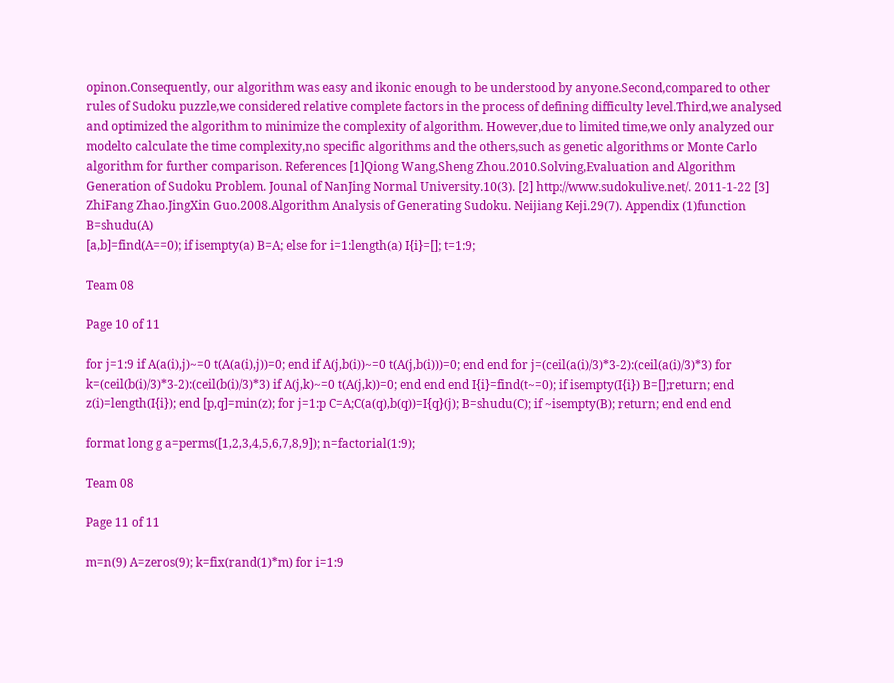opinon.Consequently, our algorithm was easy and ikonic enough to be understood by anyone.Second,compared to other rules of Sudoku puzzle,we considered relative complete factors in the process of defining difficulty level.Third,we analysed and optimized the algorithm to minimize the complexity of algorithm. However,due to limited time,we only analyzed our modelto calculate the time complexity,no specific algorithms and the others,such as genetic algorithms or Monte Carlo algorithm for further comparison. References [1]Qiong Wang,Sheng Zhou.2010.Solving,Evaluation and Algorithm Generation of Sudoku Problem. Jounal of NanJing Normal University.10(3). [2] http://www.sudokulive.net/. 2011-1-22 [3] ZhiFang Zhao.JingXin Guo.2008.Algorithm Analysis of Generating Sudoku. Neijiang Keji.29(7). Appendix (1)function B=shudu(A)
[a,b]=find(A==0); if isempty(a) B=A; else for i=1:length(a) I{i}=[]; t=1:9;

Team 08

Page 10 of 11

for j=1:9 if A(a(i),j)~=0 t(A(a(i),j))=0; end if A(j,b(i))~=0 t(A(j,b(i)))=0; end end for j=(ceil(a(i)/3)*3-2):(ceil(a(i)/3)*3) for k=(ceil(b(i)/3)*3-2):(ceil(b(i)/3)*3) if A(j,k)~=0 t(A(j,k))=0; end end end I{i}=find(t~=0); if isempty(I{i}) B=[];return; end z(i)=length(I{i}); end [p,q]=min(z); for j=1:p C=A;C(a(q),b(q))=I{q}(j); B=shudu(C); if ~isempty(B); return; end end end

format long g a=perms([1,2,3,4,5,6,7,8,9]); n=factorial(1:9);

Team 08

Page 11 of 11

m=n(9) A=zeros(9); k=fix(rand(1)*m) for i=1:9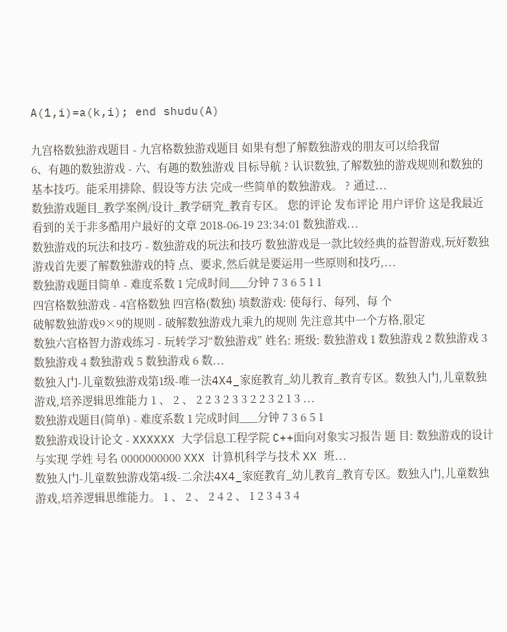A(1,i)=a(k,i); end shudu(A)

九宫格数独游戏题目 - 九宫格数独游戏题目 如果有想了解数独游戏的朋友可以给我留
6、有趣的数独游戏 - 六、有趣的数独游戏 目标导航 ? 认识数独,了解数独的游戏规则和数独的基本技巧。能采用排除、假设等方法 完成一些简单的数独游戏。 ? 通过...
数独游戏题目_教学案例/设计_教学研究_教育专区。 您的评论 发布评论 用户评价 这是我最近看到的关于非多酷用户最好的文章 2018-06-19 23:34:01 数独游戏...
数独游戏的玩法和技巧 - 数独游戏的玩法和技巧 数独游戏是一款比较经典的益智游戏,玩好数独游戏首先要了解数独游戏的特 点、要求,然后就是要运用一些原则和技巧,...
数独游戏题目简单 - 难度系数 1 完成时间___分钟 7 3 6 5 1 1
四宫格数独游戏 - 4宫格数独 四宫格(数独) 填数游戏: 使每行、每列、每 个
破解数独游戏9×9的规则 - 破解数独游戏九乘九的规则 先注意其中一个方格,限定
数独六宫格智力游戏练习 - 玩转学习“数独游戏” 姓名: 班级: 数独游戏 1 数独游戏 2 数独游戏 3 数独游戏 4 数独游戏 5 数独游戏 6 数...
数独入门-儿童数独游戏第1级-唯一法4X4_家庭教育_幼儿教育_教育专区。数独入门,儿童数独游戏,培养逻辑思维能力 1 、 2 、 2 2 3 2 3 3 2 2 3 2 1 3 ...
数独游戏题目(简单) - 难度系数 1 完成时间___分钟 7 3 6 5 1
数独游戏设计论文 - XXXXXX 大学信息工程学院 C++面向对象实习报告 题 目: 数独游戏的设计与实现 学姓 号名 0000000000 XXX 计算机科学与技术 XX 班...
数独入门-儿童数独游戏第4级-二余法4X4_家庭教育_幼儿教育_教育专区。数独入门,儿童数独游戏,培养逻辑思维能力。 1 、 2 、 2 4 2 、 1 2 3 4 3 4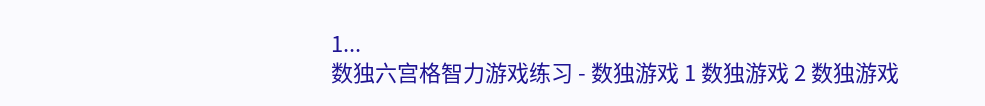1...
数独六宫格智力游戏练习 - 数独游戏 1 数独游戏 2 数独游戏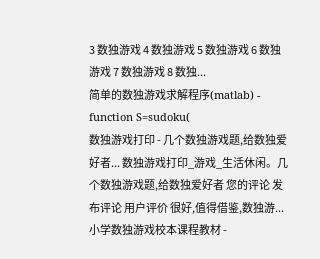3 数独游戏 4 数独游戏 5 数独游戏 6 数独游戏 7 数独游戏 8 数独...
简单的数独游戏求解程序(matlab) - function S=sudoku(
数独游戏打印 - 几个数独游戏题,给数独爱好者... 数独游戏打印_游戏_生活休闲。几个数独游戏题,给数独爱好者 您的评论 发布评论 用户评价 很好,值得借鉴,数独游...
小学数独游戏校本课程教材 -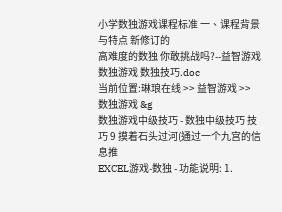小学数独游戏课程标准 一、课程背景与特点 新修订的
高难度的数独 你敢挑战吗?--益智游戏 数独游戏 数独技巧.doc
当前位置:琳琅在线 >> 益智游戏 >> 数独游戏 &g
数独游戏中级技巧 - 数独中级技巧 技巧 9 摸着石头过河(通过一个九宫的信息推
EXCEL游戏-数独 - 功能说明: 1.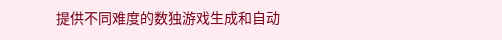提供不同难度的数独游戏生成和自动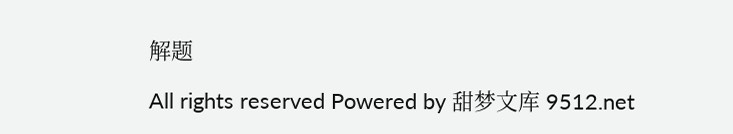解题

All rights reserved Powered by 甜梦文库 9512.net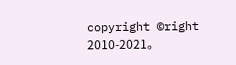copyright ©right 2010-2021。